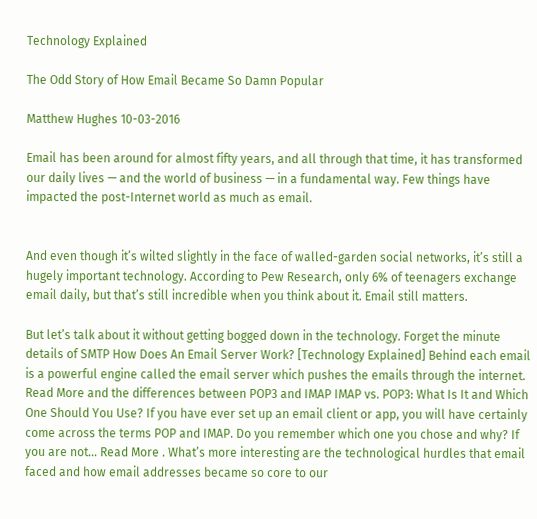Technology Explained

The Odd Story of How Email Became So Damn Popular

Matthew Hughes 10-03-2016

Email has been around for almost fifty years, and all through that time, it has transformed our daily lives — and the world of business — in a fundamental way. Few things have impacted the post-Internet world as much as email.


And even though it’s wilted slightly in the face of walled-garden social networks, it’s still a hugely important technology. According to Pew Research, only 6% of teenagers exchange email daily, but that’s still incredible when you think about it. Email still matters.

But let’s talk about it without getting bogged down in the technology. Forget the minute details of SMTP How Does An Email Server Work? [Technology Explained] Behind each email is a powerful engine called the email server which pushes the emails through the internet. Read More and the differences between POP3 and IMAP IMAP vs. POP3: What Is It and Which One Should You Use? If you have ever set up an email client or app, you will have certainly come across the terms POP and IMAP. Do you remember which one you chose and why? If you are not... Read More . What’s more interesting are the technological hurdles that email faced and how email addresses became so core to our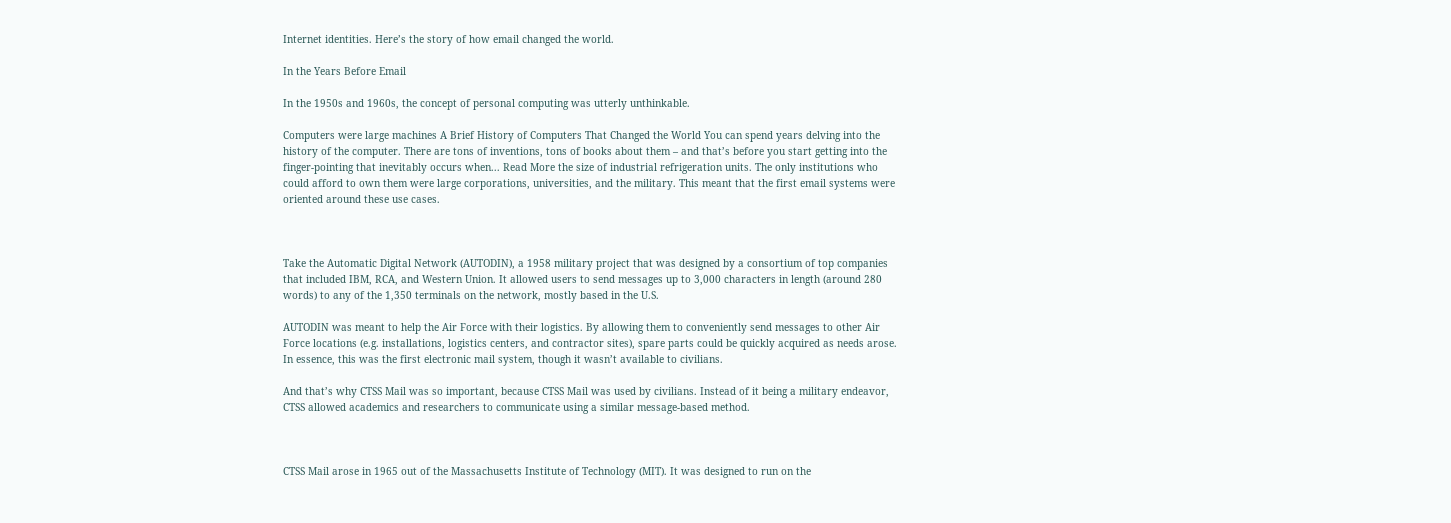Internet identities. Here’s the story of how email changed the world.

In the Years Before Email

In the 1950s and 1960s, the concept of personal computing was utterly unthinkable.

Computers were large machines A Brief History of Computers That Changed the World You can spend years delving into the history of the computer. There are tons of inventions, tons of books about them – and that’s before you start getting into the finger-pointing that inevitably occurs when... Read More the size of industrial refrigeration units. The only institutions who could afford to own them were large corporations, universities, and the military. This meant that the first email systems were oriented around these use cases.



Take the Automatic Digital Network (AUTODIN), a 1958 military project that was designed by a consortium of top companies that included IBM, RCA, and Western Union. It allowed users to send messages up to 3,000 characters in length (around 280 words) to any of the 1,350 terminals on the network, mostly based in the U.S.

AUTODIN was meant to help the Air Force with their logistics. By allowing them to conveniently send messages to other Air Force locations (e.g. installations, logistics centers, and contractor sites), spare parts could be quickly acquired as needs arose. In essence, this was the first electronic mail system, though it wasn’t available to civilians.

And that’s why CTSS Mail was so important, because CTSS Mail was used by civilians. Instead of it being a military endeavor, CTSS allowed academics and researchers to communicate using a similar message-based method.



CTSS Mail arose in 1965 out of the Massachusetts Institute of Technology (MIT). It was designed to run on the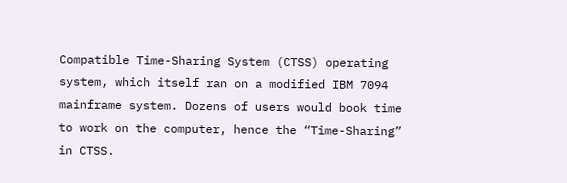Compatible Time-Sharing System (CTSS) operating system, which itself ran on a modified IBM 7094 mainframe system. Dozens of users would book time to work on the computer, hence the “Time-Sharing” in CTSS.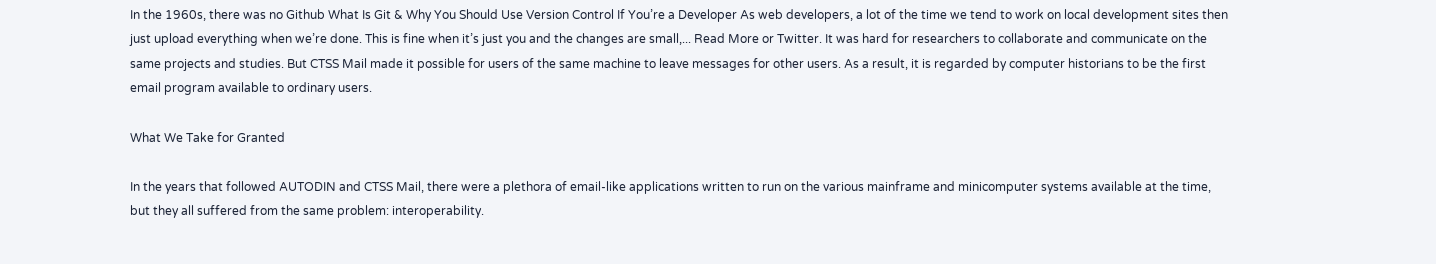In the 1960s, there was no Github What Is Git & Why You Should Use Version Control If You’re a Developer As web developers, a lot of the time we tend to work on local development sites then just upload everything when we’re done. This is fine when it’s just you and the changes are small,... Read More or Twitter. It was hard for researchers to collaborate and communicate on the same projects and studies. But CTSS Mail made it possible for users of the same machine to leave messages for other users. As a result, it is regarded by computer historians to be the first email program available to ordinary users.

What We Take for Granted

In the years that followed AUTODIN and CTSS Mail, there were a plethora of email-like applications written to run on the various mainframe and minicomputer systems available at the time, but they all suffered from the same problem: interoperability.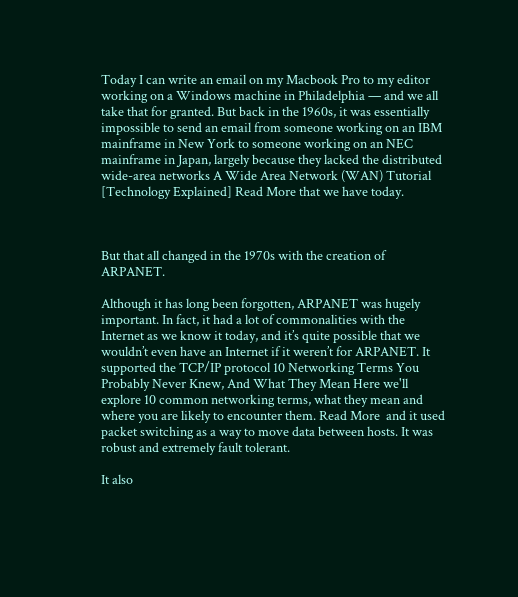Today I can write an email on my Macbook Pro to my editor working on a Windows machine in Philadelphia — and we all take that for granted. But back in the 1960s, it was essentially impossible to send an email from someone working on an IBM mainframe in New York to someone working on an NEC mainframe in Japan, largely because they lacked the distributed wide-area networks A Wide Area Network (WAN) Tutorial [Technology Explained] Read More that we have today.



But that all changed in the 1970s with the creation of ARPANET.

Although it has long been forgotten, ARPANET was hugely important. In fact, it had a lot of commonalities with the Internet as we know it today, and it’s quite possible that we wouldn’t even have an Internet if it weren’t for ARPANET. It supported the TCP/IP protocol 10 Networking Terms You Probably Never Knew, And What They Mean Here we'll explore 10 common networking terms, what they mean and where you are likely to encounter them. Read More  and it used packet switching as a way to move data between hosts. It was robust and extremely fault tolerant.

It also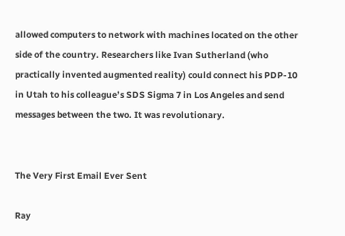allowed computers to network with machines located on the other side of the country. Researchers like Ivan Sutherland (who practically invented augmented reality) could connect his PDP-10 in Utah to his colleague’s SDS Sigma 7 in Los Angeles and send messages between the two. It was revolutionary.


The Very First Email Ever Sent

Ray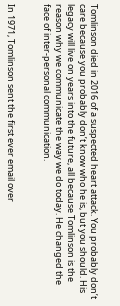Tomlinson died in 2016 of a suspected heart attack. You probably don’t care because you probably don’t know who he is, but you should. His legacy will live on years into the future, all because Tomlinson is the reason why we communicate the way we do today. He changed the face of inter-personal communication.


In 1971, Tomlinson sent the first ever email over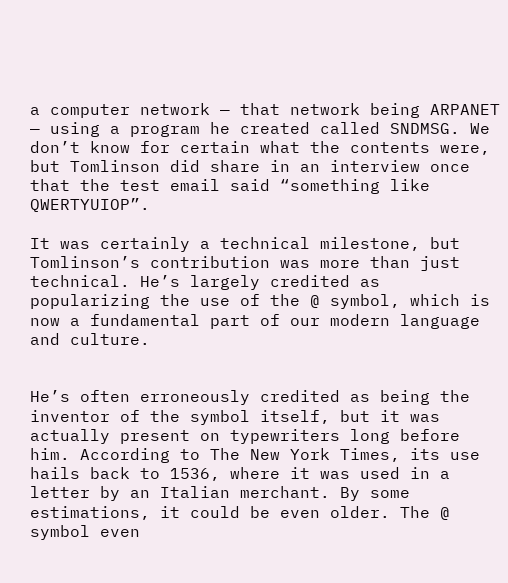a computer network — that network being ARPANET — using a program he created called SNDMSG. We don’t know for certain what the contents were, but Tomlinson did share in an interview once that the test email said “something like QWERTYUIOP”.

It was certainly a technical milestone, but Tomlinson’s contribution was more than just technical. He’s largely credited as popularizing the use of the @ symbol, which is now a fundamental part of our modern language and culture.


He’s often erroneously credited as being the inventor of the symbol itself, but it was actually present on typewriters long before him. According to The New York Times, its use hails back to 1536, where it was used in a letter by an Italian merchant. By some estimations, it could be even older. The @ symbol even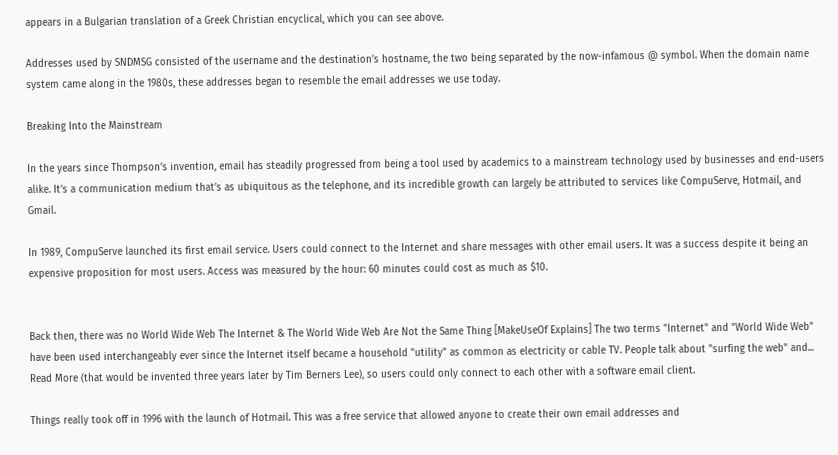appears in a Bulgarian translation of a Greek Christian encyclical, which you can see above.

Addresses used by SNDMSG consisted of the username and the destination’s hostname, the two being separated by the now-infamous @ symbol. When the domain name system came along in the 1980s, these addresses began to resemble the email addresses we use today.

Breaking Into the Mainstream

In the years since Thompson’s invention, email has steadily progressed from being a tool used by academics to a mainstream technology used by businesses and end-users alike. It’s a communication medium that’s as ubiquitous as the telephone, and its incredible growth can largely be attributed to services like CompuServe, Hotmail, and Gmail.

In 1989, CompuServe launched its first email service. Users could connect to the Internet and share messages with other email users. It was a success despite it being an expensive proposition for most users. Access was measured by the hour: 60 minutes could cost as much as $10.


Back then, there was no World Wide Web The Internet & The World Wide Web Are Not the Same Thing [MakeUseOf Explains] The two terms "Internet" and "World Wide Web" have been used interchangeably ever since the Internet itself became a household "utility" as common as electricity or cable TV. People talk about "surfing the web" and... Read More (that would be invented three years later by Tim Berners Lee), so users could only connect to each other with a software email client.

Things really took off in 1996 with the launch of Hotmail. This was a free service that allowed anyone to create their own email addresses and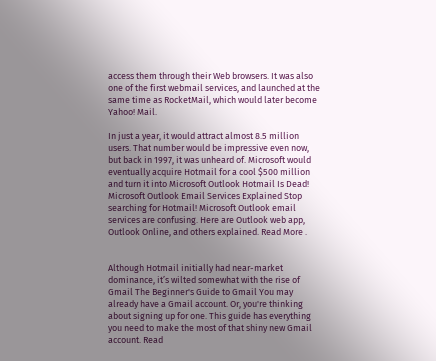access them through their Web browsers. It was also one of the first webmail services, and launched at the same time as RocketMail, which would later become Yahoo! Mail.

In just a year, it would attract almost 8.5 million users. That number would be impressive even now, but back in 1997, it was unheard of. Microsoft would eventually acquire Hotmail for a cool $500 million and turn it into Microsoft Outlook Hotmail Is Dead! Microsoft Outlook Email Services Explained Stop searching for Hotmail! Microsoft Outlook email services are confusing. Here are Outlook web app, Outlook Online, and others explained. Read More .


Although Hotmail initially had near-market dominance, it’s wilted somewhat with the rise of Gmail The Beginner's Guide to Gmail You may already have a Gmail account. Or, you're thinking about signing up for one. This guide has everything you need to make the most of that shiny new Gmail account. Read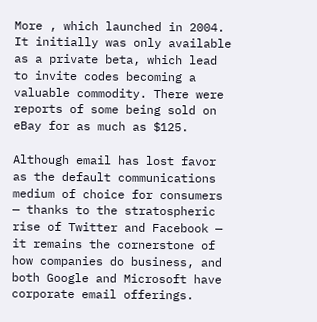More , which launched in 2004. It initially was only available as a private beta, which lead to invite codes becoming a valuable commodity. There were reports of some being sold on eBay for as much as $125.

Although email has lost favor as the default communications medium of choice for consumers — thanks to the stratospheric rise of Twitter and Facebook — it remains the cornerstone of how companies do business, and both Google and Microsoft have corporate email offerings.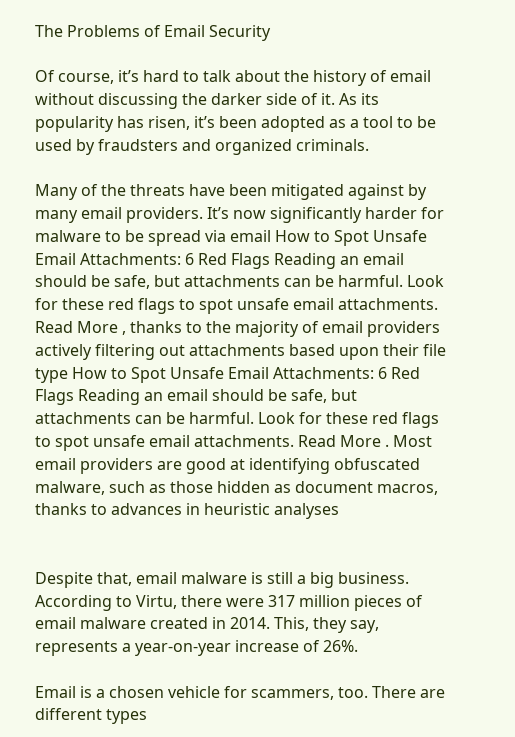The Problems of Email Security

Of course, it’s hard to talk about the history of email without discussing the darker side of it. As its popularity has risen, it’s been adopted as a tool to be used by fraudsters and organized criminals.

Many of the threats have been mitigated against by many email providers. It’s now significantly harder for malware to be spread via email How to Spot Unsafe Email Attachments: 6 Red Flags Reading an email should be safe, but attachments can be harmful. Look for these red flags to spot unsafe email attachments. Read More , thanks to the majority of email providers actively filtering out attachments based upon their file type How to Spot Unsafe Email Attachments: 6 Red Flags Reading an email should be safe, but attachments can be harmful. Look for these red flags to spot unsafe email attachments. Read More . Most email providers are good at identifying obfuscated malware, such as those hidden as document macros, thanks to advances in heuristic analyses


Despite that, email malware is still a big business. According to Virtu, there were 317 million pieces of email malware created in 2014. This, they say, represents a year-on-year increase of 26%.

Email is a chosen vehicle for scammers, too. There are different types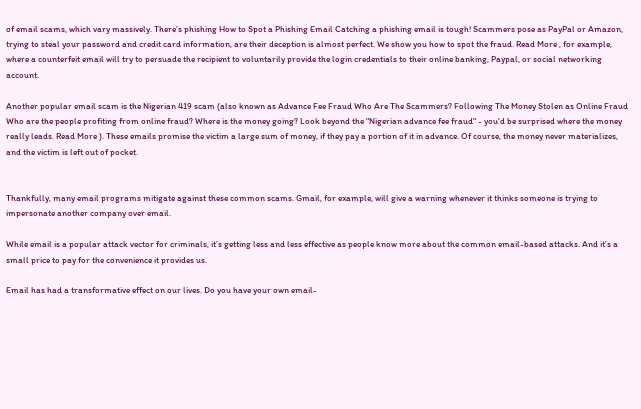of email scams, which vary massively. There’s phishing How to Spot a Phishing Email Catching a phishing email is tough! Scammers pose as PayPal or Amazon, trying to steal your password and credit card information, are their deception is almost perfect. We show you how to spot the fraud. Read More , for example, where a counterfeit email will try to persuade the recipient to voluntarily provide the login credentials to their online banking, Paypal, or social networking account.

Another popular email scam is the Nigerian 419 scam (also known as Advance Fee Fraud Who Are The Scammers? Following The Money Stolen as Online Fraud Who are the people profiting from online fraud? Where is the money going? Look beyond the "Nigerian advance fee fraud" - you'd be surprised where the money really leads. Read More ). These emails promise the victim a large sum of money, if they pay a portion of it in advance. Of course, the money never materializes, and the victim is left out of pocket.


Thankfully, many email programs mitigate against these common scams. Gmail, for example, will give a warning whenever it thinks someone is trying to impersonate another company over email.

While email is a popular attack vector for criminals, it’s getting less and less effective as people know more about the common email-based attacks. And it’s a small price to pay for the convenience it provides us.

Email has had a transformative effect on our lives. Do you have your own email-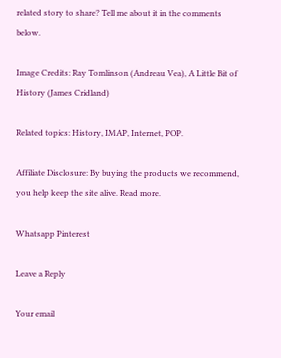related story to share? Tell me about it in the comments below.

Image Credits: Ray Tomlinson (Andreau Vea), A Little Bit of History (James Cridland)

Related topics: History, IMAP, Internet, POP.

Affiliate Disclosure: By buying the products we recommend, you help keep the site alive. Read more.

Whatsapp Pinterest

Leave a Reply

Your email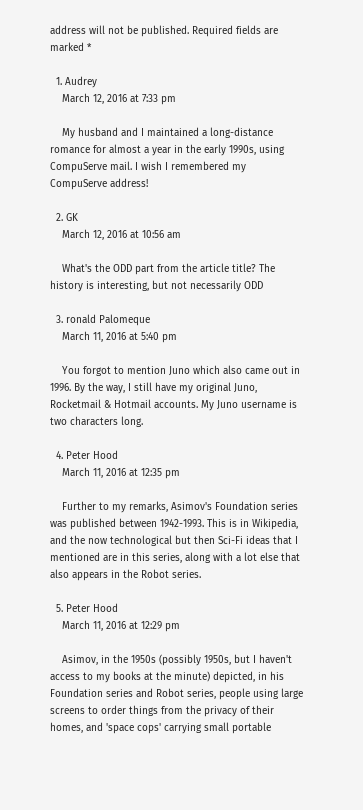address will not be published. Required fields are marked *

  1. Audrey
    March 12, 2016 at 7:33 pm

    My husband and I maintained a long-distance romance for almost a year in the early 1990s, using CompuServe mail. I wish I remembered my CompuServe address!

  2. GK
    March 12, 2016 at 10:56 am

    What's the ODD part from the article title? The history is interesting, but not necessarily ODD

  3. ronald Palomeque
    March 11, 2016 at 5:40 pm

    You forgot to mention Juno which also came out in 1996. By the way, I still have my original Juno, Rocketmail & Hotmail accounts. My Juno username is two characters long.

  4. Peter Hood
    March 11, 2016 at 12:35 pm

    Further to my remarks, Asimov's Foundation series was published between 1942-1993. This is in Wikipedia, and the now technological but then Sci-Fi ideas that I mentioned are in this series, along with a lot else that also appears in the Robot series.

  5. Peter Hood
    March 11, 2016 at 12:29 pm

    Asimov, in the 1950s (possibly 1950s, but I haven't access to my books at the minute) depicted, in his Foundation series and Robot series, people using large screens to order things from the privacy of their homes, and 'space cops' carrying small portable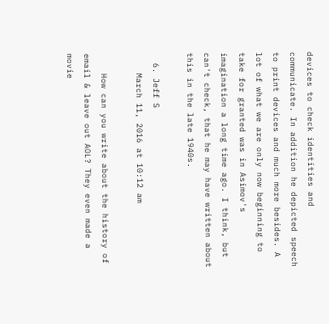devices to check identities and communicate. In addition he depicted speech to print devices and much more besides. A lot of what we are only now beginning to take for granted was in Asimov's imagination a long time ago. I think, but can't check, that he may have written about this in the late 1940s.

  6. Jeff S
    March 11, 2016 at 10:12 am

    How can you write about the history of email & leave out AOL? They even made a movie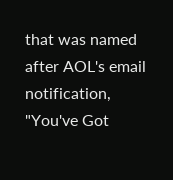that was named after AOL's email notification, "You've Got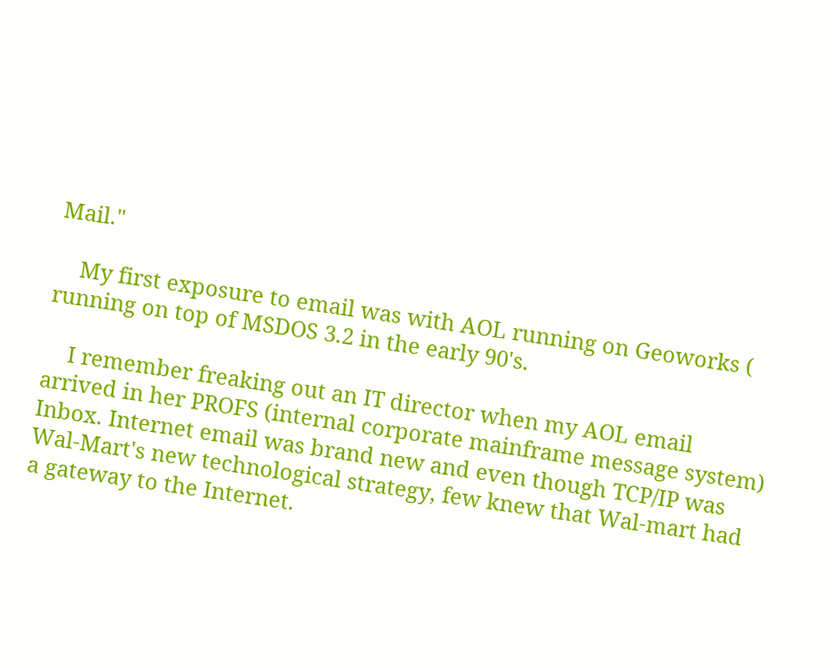Mail."

    My first exposure to email was with AOL running on Geoworks ( running on top of MSDOS 3.2 in the early 90's.

    I remember freaking out an IT director when my AOL email arrived in her PROFS (internal corporate mainframe message system) Inbox. Internet email was brand new and even though TCP/IP was Wal-Mart's new technological strategy, few knew that Wal-mart had a gateway to the Internet.